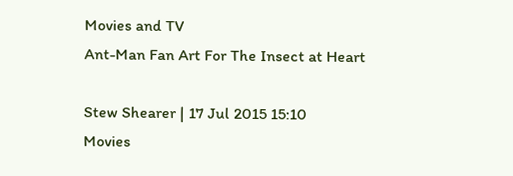Movies and TV
Ant-Man Fan Art For The Insect at Heart

Stew Shearer | 17 Jul 2015 15:10
Movies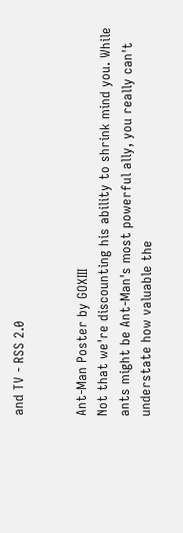and TV - RSS 2.0


Ant-Man Poster by GOXIII
Not that we're discounting his ability to shrink mind you. While ants might be Ant-Man's most powerful ally, you really can't understate how valuable the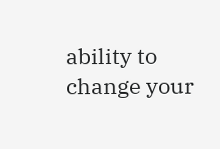ability to change your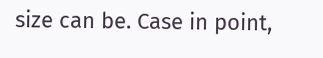size can be. Case in point,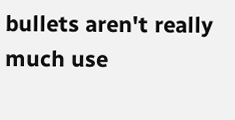bullets aren't really much use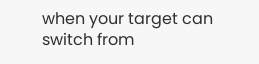when your target can switch from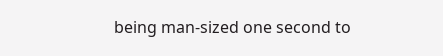being man-sized one second to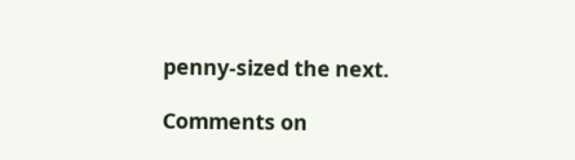penny-sized the next.

Comments on